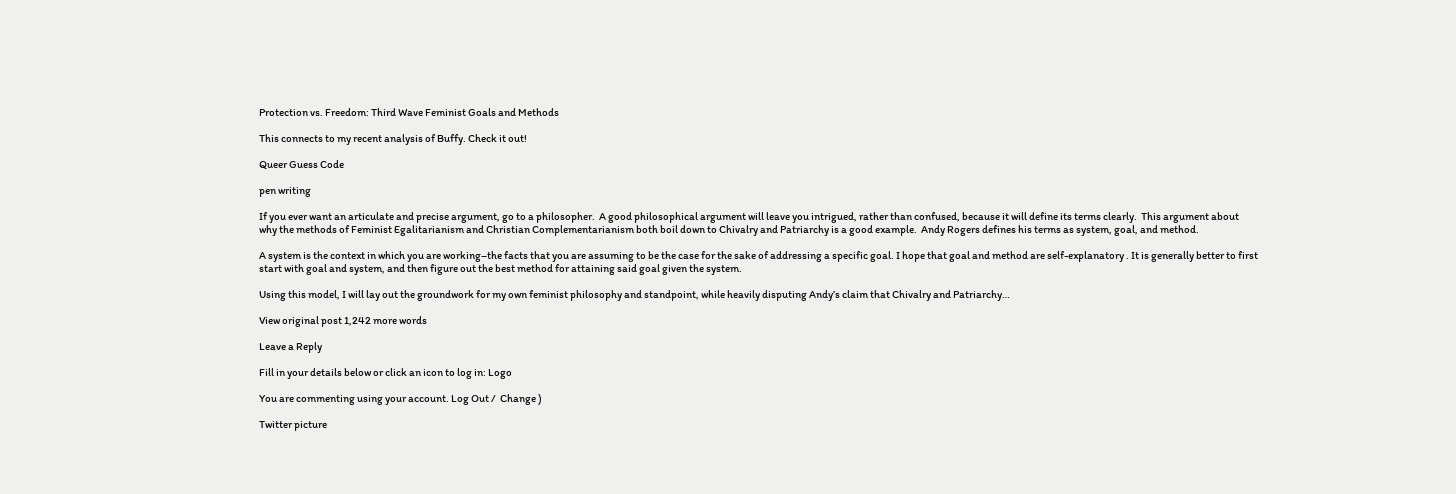Protection vs. Freedom: Third Wave Feminist Goals and Methods

This connects to my recent analysis of Buffy. Check it out!

Queer Guess Code

pen writing

If you ever want an articulate and precise argument, go to a philosopher.  A good philosophical argument will leave you intrigued, rather than confused, because it will define its terms clearly.  This argument about why the methods of Feminist Egalitarianism and Christian Complementarianism both boil down to Chivalry and Patriarchy is a good example.  Andy Rogers defines his terms as system, goal, and method.

A system is the context in which you are working–the facts that you are assuming to be the case for the sake of addressing a specific goal. I hope that goal and method are self-explanatory . It is generally better to first start with goal and system, and then figure out the best method for attaining said goal given the system.

Using this model, I will lay out the groundwork for my own feminist philosophy and standpoint, while heavily disputing Andy’s claim that Chivalry and Patriarchy…

View original post 1,242 more words

Leave a Reply

Fill in your details below or click an icon to log in: Logo

You are commenting using your account. Log Out /  Change )

Twitter picture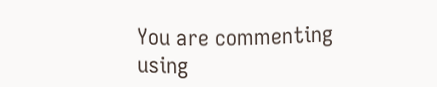You are commenting using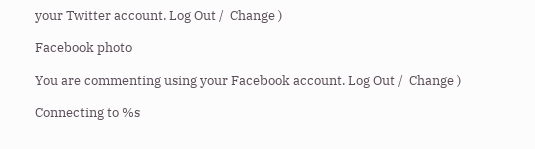your Twitter account. Log Out /  Change )

Facebook photo

You are commenting using your Facebook account. Log Out /  Change )

Connecting to %s